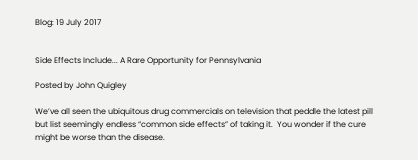Blog: 19 July 2017


Side Effects Include... A Rare Opportunity for Pennsylvania

Posted by John Quigley

We’ve all seen the ubiquitous drug commercials on television that peddle the latest pill but list seemingly endless “common side effects” of taking it.  You wonder if the cure might be worse than the disease.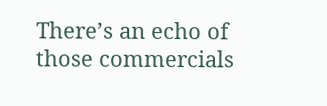There’s an echo of those commercials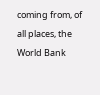coming from, of all places, the World Bank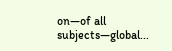on—of all subjects—global...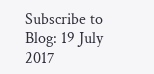Subscribe to Blog: 19 July 2017